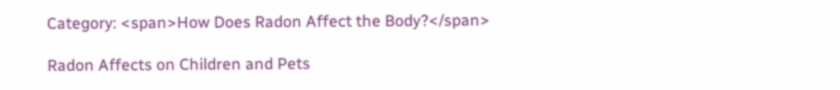Category: <span>How Does Radon Affect the Body?</span>

Radon Affects on Children and Pets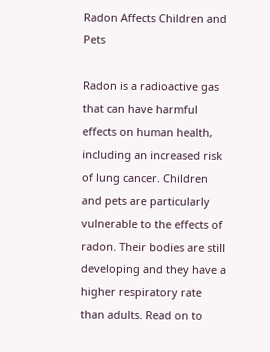Radon Affects Children and Pets

Radon is a radioactive gas that can have harmful effects on human health, including an increased risk of lung cancer. Children and pets are particularly vulnerable to the effects of radon. Their bodies are still developing and they have a higher respiratory rate than adults. Read on to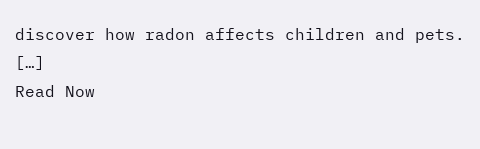discover how radon affects children and pets. […]
Read Now